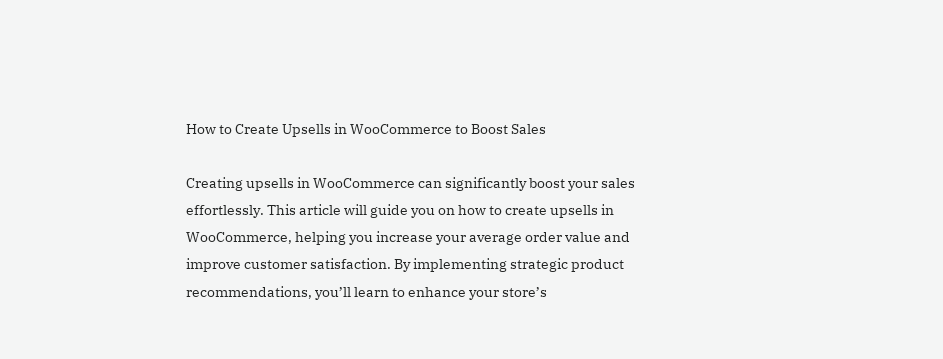How to Create Upsells in WooCommerce to Boost Sales

Creating upsells in WooCommerce can significantly boost your sales effortlessly. This article will guide you on how to create upsells in WooCommerce, helping you increase your average order value and improve customer satisfaction. By implementing strategic product recommendations, you’ll learn to enhance your store’s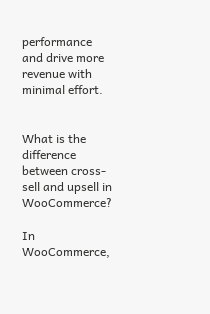performance and drive more revenue with minimal effort.


What is the difference between cross-sell and upsell in WooCommerce?

In WooCommerce,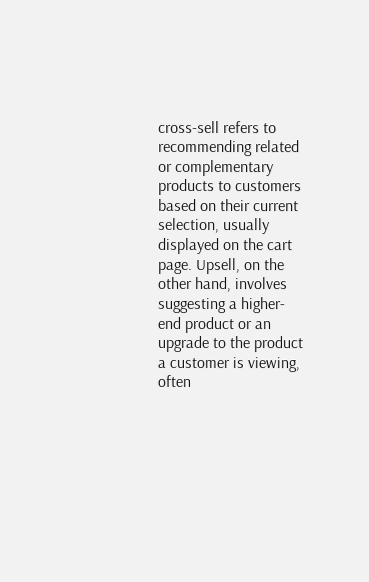cross-sell refers to recommending related or complementary products to customers based on their current selection, usually displayed on the cart page. Upsell, on the other hand, involves suggesting a higher-end product or an upgrade to the product a customer is viewing, often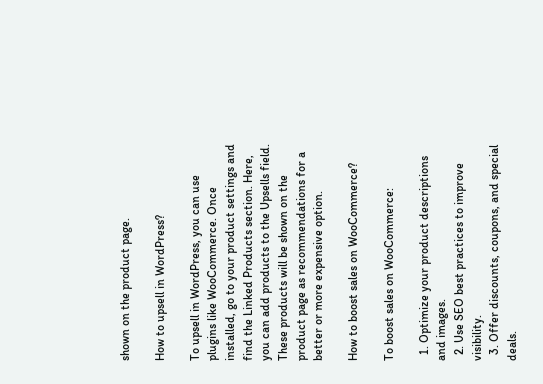shown on the product page.

How to upsell in WordPress?

To upsell in WordPress, you can use plugins like WooCommerce. Once installed, go to your product settings and find the Linked Products section. Here, you can add products to the Upsells field. These products will be shown on the product page as recommendations for a better or more expensive option.

How to boost sales on WooCommerce?

To boost sales on WooCommerce:

  1. Optimize your product descriptions and images.
  2. Use SEO best practices to improve visibility.
  3. Offer discounts, coupons, and special deals.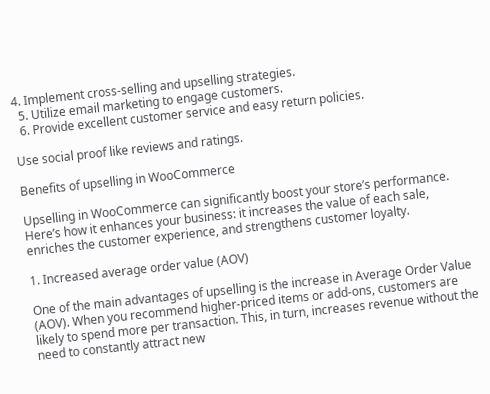4. Implement cross-selling and upselling strategies.
  5. Utilize email marketing to engage customers.
  6. Provide excellent customer service and easy return policies.

Use social proof like reviews and ratings.

Benefits of upselling in WooCommerce

Upselling in WooCommerce can significantly boost your store’s performance. Here’s how it enhances your business: it increases the value of each sale, enriches the customer experience, and strengthens customer loyalty.

1. Increased average order value (AOV)

One of the main advantages of upselling is the increase in Average Order Value (AOV). When you recommend higher-priced items or add-ons, customers are likely to spend more per transaction. This, in turn, increases revenue without the need to constantly attract new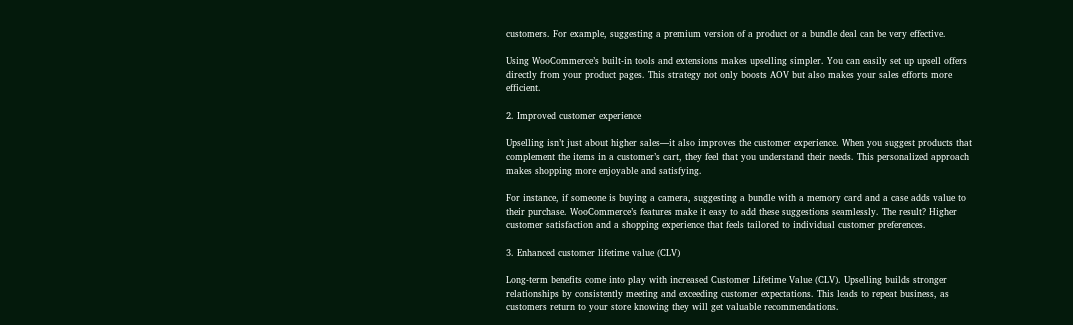customers. For example, suggesting a premium version of a product or a bundle deal can be very effective.

Using WooCommerce’s built-in tools and extensions makes upselling simpler. You can easily set up upsell offers directly from your product pages. This strategy not only boosts AOV but also makes your sales efforts more efficient.

2. Improved customer experience

Upselling isn’t just about higher sales—it also improves the customer experience. When you suggest products that complement the items in a customer’s cart, they feel that you understand their needs. This personalized approach makes shopping more enjoyable and satisfying.

For instance, if someone is buying a camera, suggesting a bundle with a memory card and a case adds value to their purchase. WooCommerce’s features make it easy to add these suggestions seamlessly. The result? Higher customer satisfaction and a shopping experience that feels tailored to individual customer preferences.

3. Enhanced customer lifetime value (CLV)

Long-term benefits come into play with increased Customer Lifetime Value (CLV). Upselling builds stronger relationships by consistently meeting and exceeding customer expectations. This leads to repeat business, as customers return to your store knowing they will get valuable recommendations.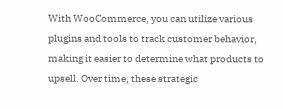With WooCommerce, you can utilize various plugins and tools to track customer behavior, making it easier to determine what products to upsell. Over time, these strategic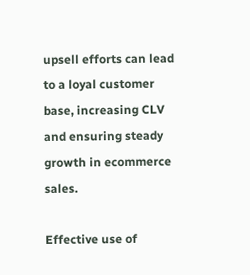upsell efforts can lead to a loyal customer base, increasing CLV and ensuring steady growth in ecommerce sales.

Effective use of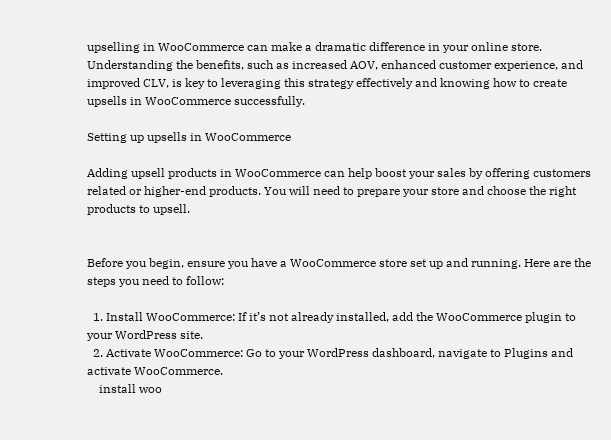upselling in WooCommerce can make a dramatic difference in your online store. Understanding the benefits, such as increased AOV, enhanced customer experience, and improved CLV, is key to leveraging this strategy effectively and knowing how to create upsells in WooCommerce successfully.

Setting up upsells in WooCommerce

Adding upsell products in WooCommerce can help boost your sales by offering customers related or higher-end products. You will need to prepare your store and choose the right products to upsell.


Before you begin, ensure you have a WooCommerce store set up and running. Here are the steps you need to follow:

  1. Install WooCommerce: If it’s not already installed, add the WooCommerce plugin to your WordPress site.
  2. Activate WooCommerce: Go to your WordPress dashboard, navigate to Plugins and activate WooCommerce.
    install woo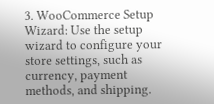3. WooCommerce Setup Wizard: Use the setup wizard to configure your store settings, such as currency, payment methods, and shipping.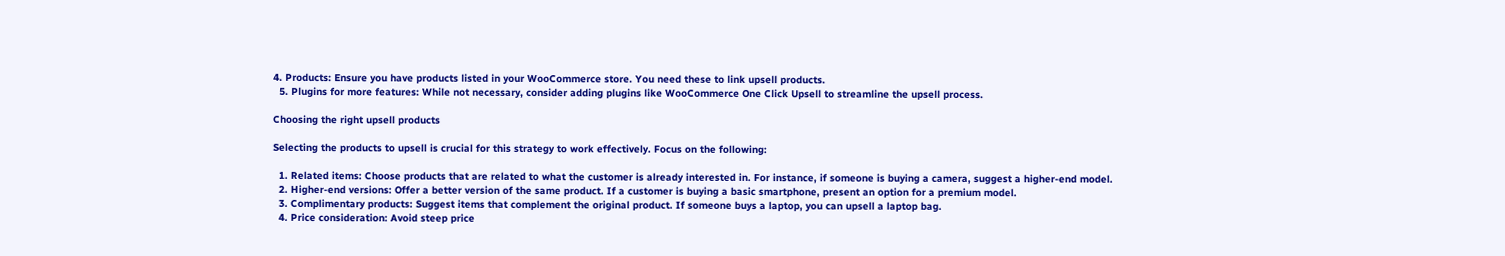4. Products: Ensure you have products listed in your WooCommerce store. You need these to link upsell products.
  5. Plugins for more features: While not necessary, consider adding plugins like WooCommerce One Click Upsell to streamline the upsell process.

Choosing the right upsell products

Selecting the products to upsell is crucial for this strategy to work effectively. Focus on the following:

  1. Related items: Choose products that are related to what the customer is already interested in. For instance, if someone is buying a camera, suggest a higher-end model.
  2. Higher-end versions: Offer a better version of the same product. If a customer is buying a basic smartphone, present an option for a premium model.
  3. Complimentary products: Suggest items that complement the original product. If someone buys a laptop, you can upsell a laptop bag.
  4. Price consideration: Avoid steep price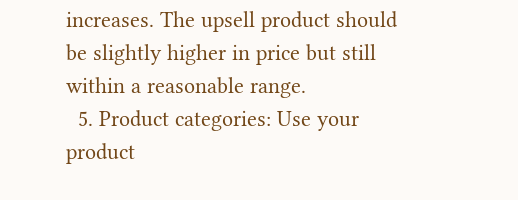increases. The upsell product should be slightly higher in price but still within a reasonable range.
  5. Product categories: Use your product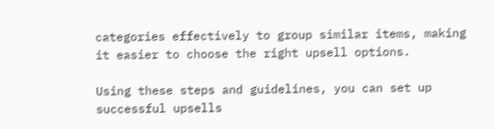categories effectively to group similar items, making it easier to choose the right upsell options.

Using these steps and guidelines, you can set up successful upsells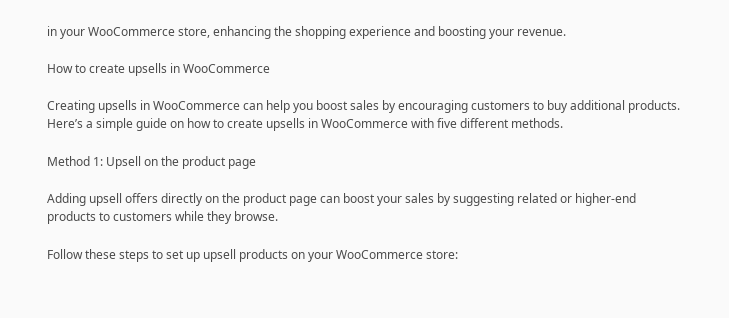in your WooCommerce store, enhancing the shopping experience and boosting your revenue.

How to create upsells in WooCommerce

Creating upsells in WooCommerce can help you boost sales by encouraging customers to buy additional products. Here’s a simple guide on how to create upsells in WooCommerce with five different methods.

Method 1: Upsell on the product page

Adding upsell offers directly on the product page can boost your sales by suggesting related or higher-end products to customers while they browse.

Follow these steps to set up upsell products on your WooCommerce store: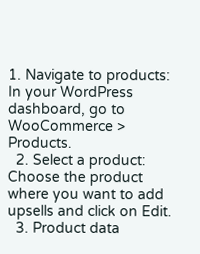1. Navigate to products: In your WordPress dashboard, go to WooCommerce > Products.
  2. Select a product: Choose the product where you want to add upsells and click on Edit.
  3. Product data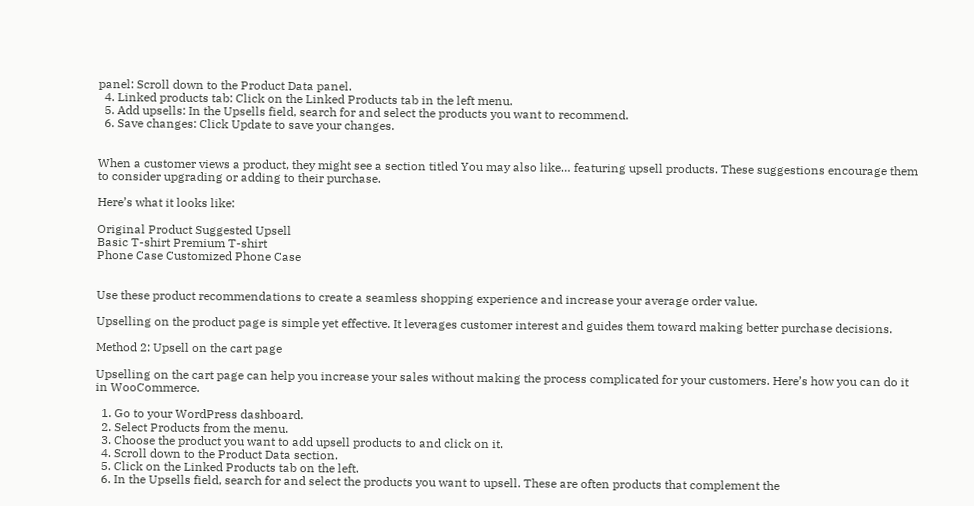panel: Scroll down to the Product Data panel.
  4. Linked products tab: Click on the Linked Products tab in the left menu.
  5. Add upsells: In the Upsells field, search for and select the products you want to recommend.
  6. Save changes: Click Update to save your changes.


When a customer views a product, they might see a section titled You may also like… featuring upsell products. These suggestions encourage them to consider upgrading or adding to their purchase.

Here’s what it looks like:

Original Product Suggested Upsell
Basic T-shirt Premium T-shirt
Phone Case Customized Phone Case


Use these product recommendations to create a seamless shopping experience and increase your average order value.

Upselling on the product page is simple yet effective. It leverages customer interest and guides them toward making better purchase decisions.

Method 2: Upsell on the cart page

Upselling on the cart page can help you increase your sales without making the process complicated for your customers. Here’s how you can do it in WooCommerce.

  1. Go to your WordPress dashboard.
  2. Select Products from the menu.
  3. Choose the product you want to add upsell products to and click on it.
  4. Scroll down to the Product Data section.
  5. Click on the Linked Products tab on the left.
  6. In the Upsells field, search for and select the products you want to upsell. These are often products that complement the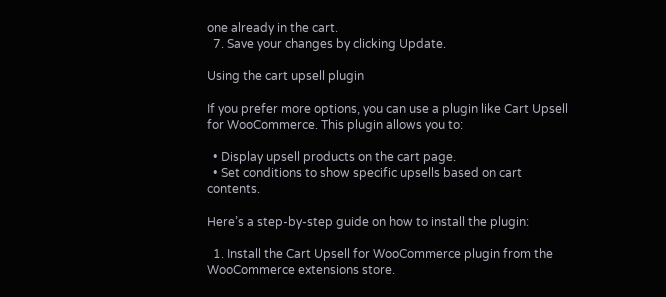one already in the cart.
  7. Save your changes by clicking Update.

Using the cart upsell plugin

If you prefer more options, you can use a plugin like Cart Upsell for WooCommerce. This plugin allows you to:

  • Display upsell products on the cart page.
  • Set conditions to show specific upsells based on cart contents.

Here’s a step-by-step guide on how to install the plugin:

  1. Install the Cart Upsell for WooCommerce plugin from the WooCommerce extensions store.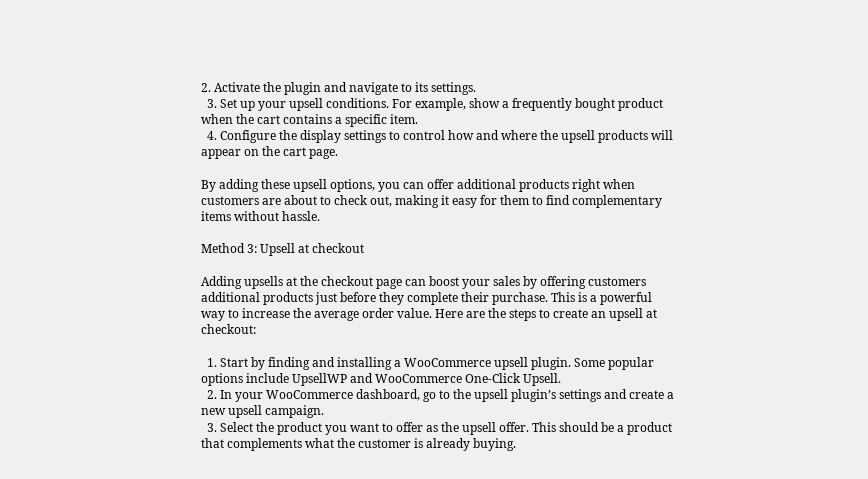2. Activate the plugin and navigate to its settings.
  3. Set up your upsell conditions. For example, show a frequently bought product when the cart contains a specific item.
  4. Configure the display settings to control how and where the upsell products will appear on the cart page.

By adding these upsell options, you can offer additional products right when customers are about to check out, making it easy for them to find complementary items without hassle.

Method 3: Upsell at checkout

Adding upsells at the checkout page can boost your sales by offering customers additional products just before they complete their purchase. This is a powerful way to increase the average order value. Here are the steps to create an upsell at checkout:

  1. Start by finding and installing a WooCommerce upsell plugin. Some popular options include UpsellWP and WooCommerce One-Click Upsell.
  2. In your WooCommerce dashboard, go to the upsell plugin’s settings and create a new upsell campaign.
  3. Select the product you want to offer as the upsell offer. This should be a product that complements what the customer is already buying.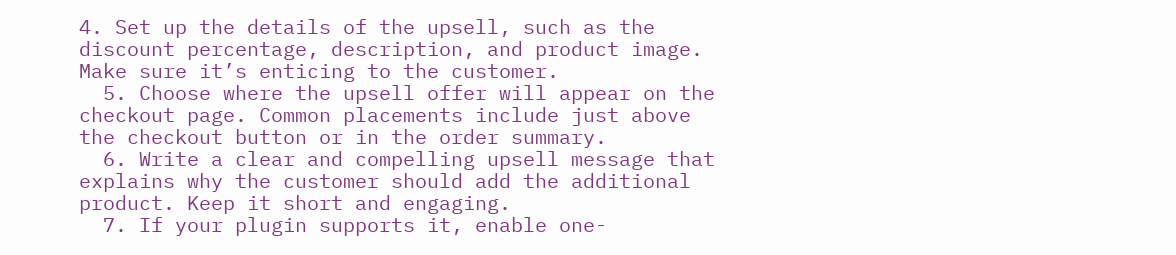4. Set up the details of the upsell, such as the discount percentage, description, and product image. Make sure it’s enticing to the customer.
  5. Choose where the upsell offer will appear on the checkout page. Common placements include just above the checkout button or in the order summary.
  6. Write a clear and compelling upsell message that explains why the customer should add the additional product. Keep it short and engaging.
  7. If your plugin supports it, enable one-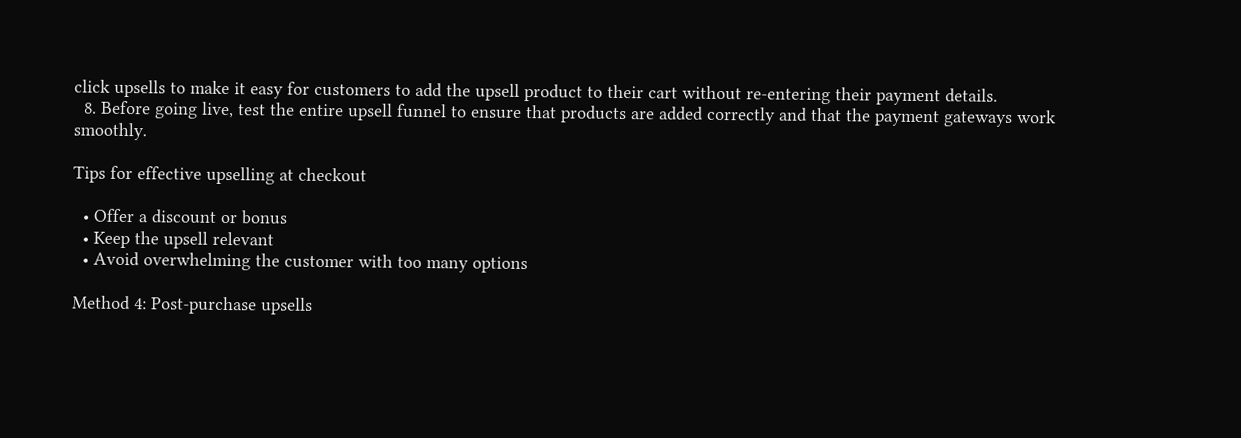click upsells to make it easy for customers to add the upsell product to their cart without re-entering their payment details.
  8. Before going live, test the entire upsell funnel to ensure that products are added correctly and that the payment gateways work smoothly.

Tips for effective upselling at checkout

  • Offer a discount or bonus
  • Keep the upsell relevant
  • Avoid overwhelming the customer with too many options

Method 4: Post-purchase upsells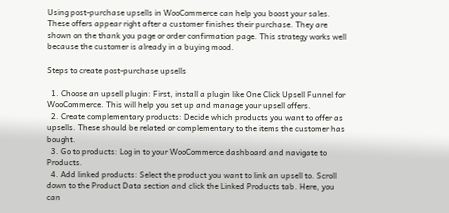Using post-purchase upsells in WooCommerce can help you boost your sales. These offers appear right after a customer finishes their purchase. They are shown on the thank you page or order confirmation page. This strategy works well because the customer is already in a buying mood.

Steps to create post-purchase upsells

  1. Choose an upsell plugin: First, install a plugin like One Click Upsell Funnel for WooCommerce. This will help you set up and manage your upsell offers.
  2. Create complementary products: Decide which products you want to offer as upsells. These should be related or complementary to the items the customer has bought.
  3. Go to products: Log in to your WooCommerce dashboard and navigate to Products.
  4. Add linked products: Select the product you want to link an upsell to. Scroll down to the Product Data section and click the Linked Products tab. Here, you can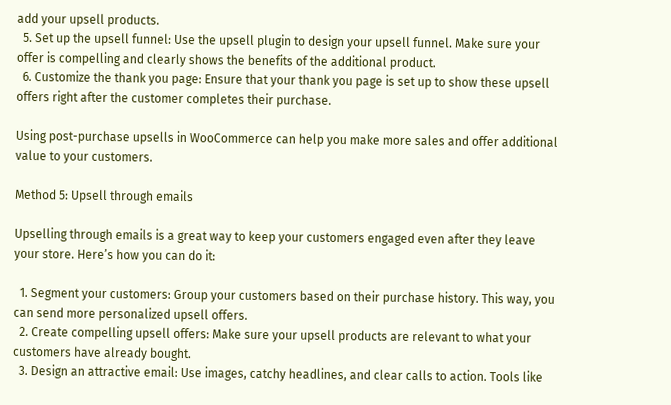add your upsell products.
  5. Set up the upsell funnel: Use the upsell plugin to design your upsell funnel. Make sure your offer is compelling and clearly shows the benefits of the additional product.
  6. Customize the thank you page: Ensure that your thank you page is set up to show these upsell offers right after the customer completes their purchase.

Using post-purchase upsells in WooCommerce can help you make more sales and offer additional value to your customers.

Method 5: Upsell through emails

Upselling through emails is a great way to keep your customers engaged even after they leave your store. Here’s how you can do it:

  1. Segment your customers: Group your customers based on their purchase history. This way, you can send more personalized upsell offers.
  2. Create compelling upsell offers: Make sure your upsell products are relevant to what your customers have already bought.
  3. Design an attractive email: Use images, catchy headlines, and clear calls to action. Tools like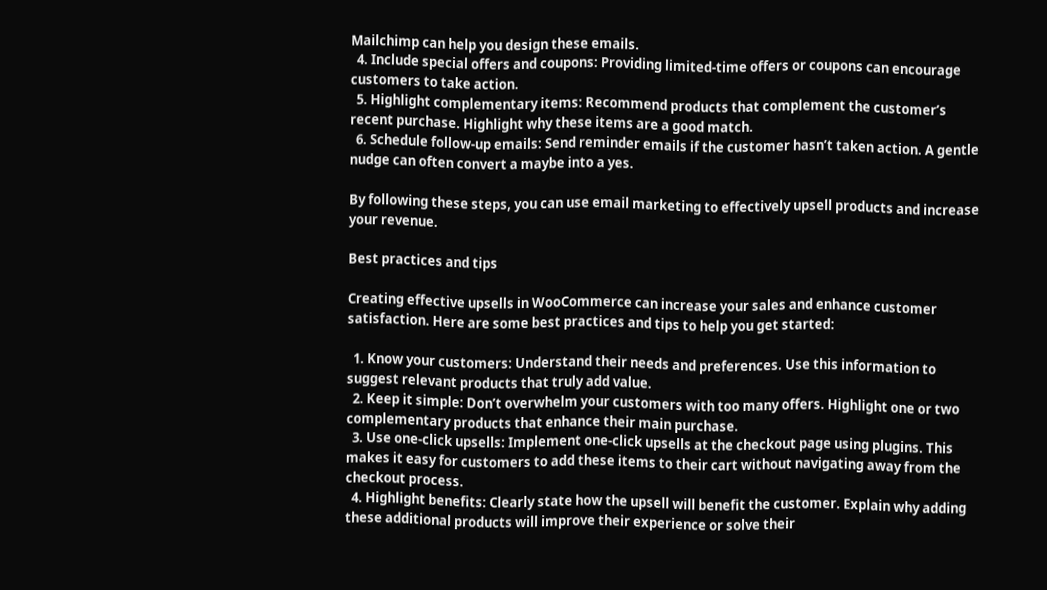Mailchimp can help you design these emails.
  4. Include special offers and coupons: Providing limited-time offers or coupons can encourage customers to take action.
  5. Highlight complementary items: Recommend products that complement the customer’s recent purchase. Highlight why these items are a good match.
  6. Schedule follow-up emails: Send reminder emails if the customer hasn’t taken action. A gentle nudge can often convert a maybe into a yes.

By following these steps, you can use email marketing to effectively upsell products and increase your revenue.

Best practices and tips

Creating effective upsells in WooCommerce can increase your sales and enhance customer satisfaction. Here are some best practices and tips to help you get started:

  1. Know your customers: Understand their needs and preferences. Use this information to suggest relevant products that truly add value.
  2. Keep it simple: Don’t overwhelm your customers with too many offers. Highlight one or two complementary products that enhance their main purchase.
  3. Use one-click upsells: Implement one-click upsells at the checkout page using plugins. This makes it easy for customers to add these items to their cart without navigating away from the checkout process.
  4. Highlight benefits: Clearly state how the upsell will benefit the customer. Explain why adding these additional products will improve their experience or solve their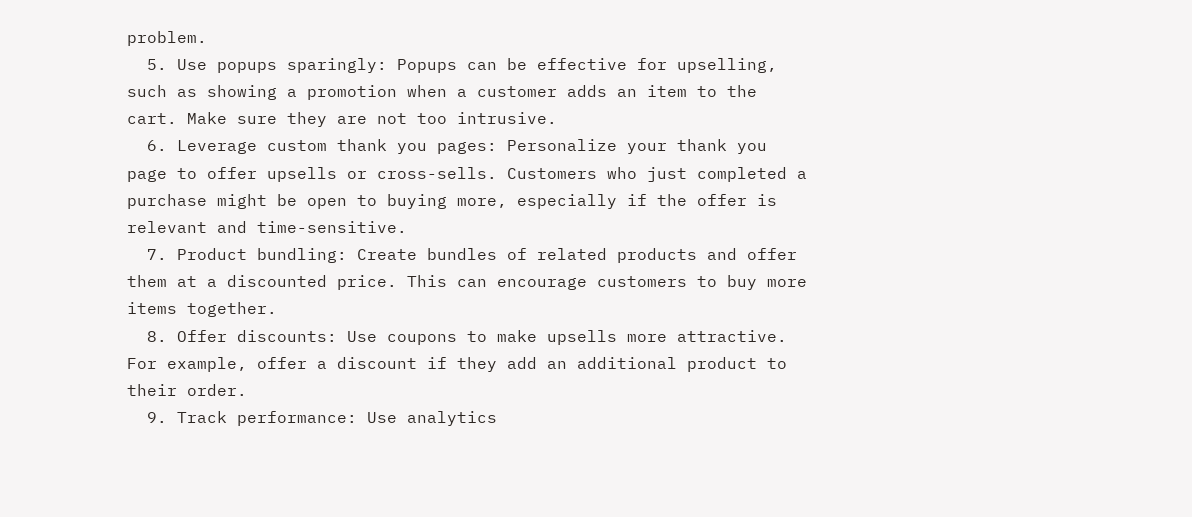problem.
  5. Use popups sparingly: Popups can be effective for upselling, such as showing a promotion when a customer adds an item to the cart. Make sure they are not too intrusive.
  6. Leverage custom thank you pages: Personalize your thank you page to offer upsells or cross-sells. Customers who just completed a purchase might be open to buying more, especially if the offer is relevant and time-sensitive.
  7. Product bundling: Create bundles of related products and offer them at a discounted price. This can encourage customers to buy more items together.
  8. Offer discounts: Use coupons to make upsells more attractive. For example, offer a discount if they add an additional product to their order.
  9. Track performance: Use analytics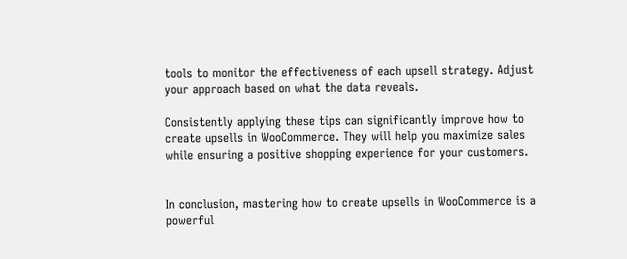tools to monitor the effectiveness of each upsell strategy. Adjust your approach based on what the data reveals.

Consistently applying these tips can significantly improve how to create upsells in WooCommerce. They will help you maximize sales while ensuring a positive shopping experience for your customers.


In conclusion, mastering how to create upsells in WooCommerce is a powerful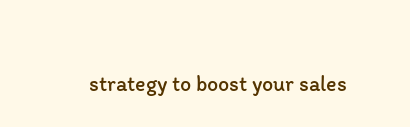strategy to boost your sales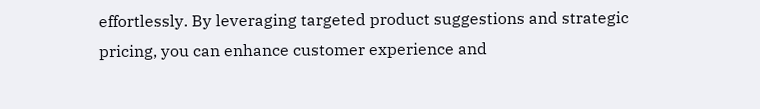effortlessly. By leveraging targeted product suggestions and strategic pricing, you can enhance customer experience and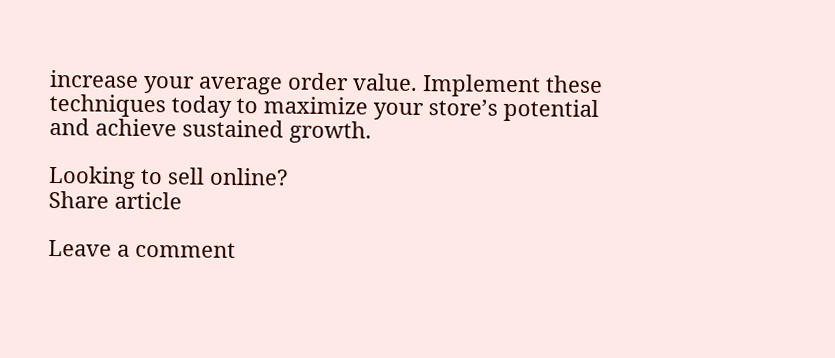increase your average order value. Implement these techniques today to maximize your store’s potential and achieve sustained growth.

Looking to sell online?
Share article

Leave a comment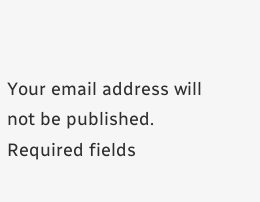Your email address will not be published. Required fields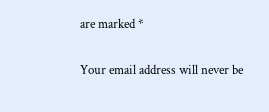are marked *

Your email address will never be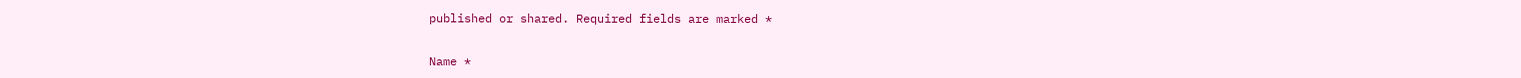published or shared. Required fields are marked *


Name *